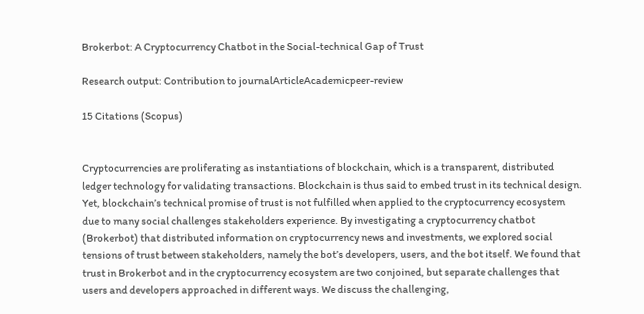Brokerbot: A Cryptocurrency Chatbot in the Social-technical Gap of Trust

Research output: Contribution to journalArticleAcademicpeer-review

15 Citations (Scopus)


Cryptocurrencies are proliferating as instantiations of blockchain, which is a transparent, distributed ledger technology for validating transactions. Blockchain is thus said to embed trust in its technical design. Yet, blockchain’s technical promise of trust is not fulfilled when applied to the cryptocurrency ecosystem due to many social challenges stakeholders experience. By investigating a cryptocurrency chatbot (Brokerbot) that distributed information on cryptocurrency news and investments, we explored social tensions of trust between stakeholders, namely the bot’s developers, users, and the bot itself. We found that trust in Brokerbot and in the cryptocurrency ecosystem are two conjoined, but separate challenges that users and developers approached in different ways. We discuss the challenging,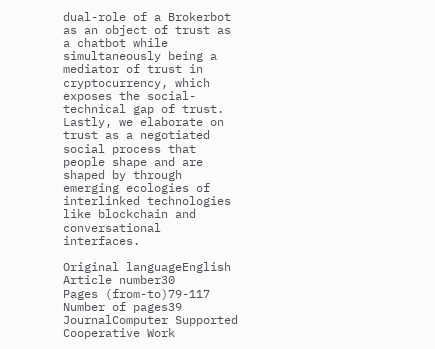dual-role of a Brokerbot as an object of trust as a chatbot while simultaneously being a mediator of trust in cryptocurrency, which exposes the social-technical gap of trust. Lastly, we elaborate on trust as a negotiated social process that people shape and are shaped by through emerging ecologies of interlinked technologies like blockchain and conversational interfaces.

Original languageEnglish
Article number30
Pages (from-to)79-117
Number of pages39
JournalComputer Supported Cooperative Work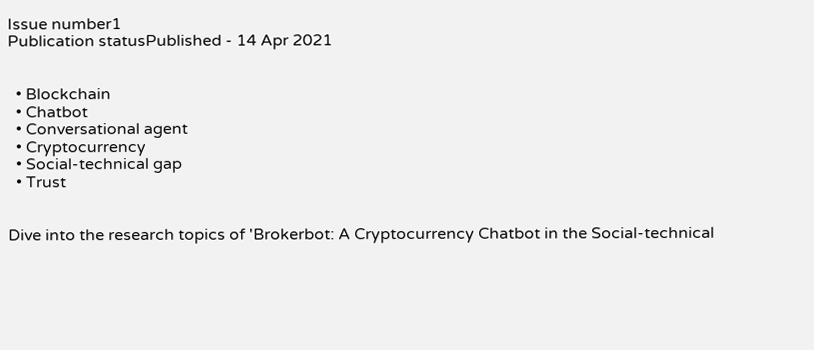Issue number1
Publication statusPublished - 14 Apr 2021


  • Blockchain
  • Chatbot
  • Conversational agent
  • Cryptocurrency
  • Social-technical gap
  • Trust


Dive into the research topics of 'Brokerbot: A Cryptocurrency Chatbot in the Social-technical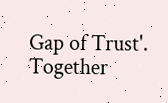Gap of Trust'. Together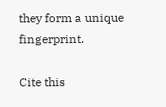they form a unique fingerprint.

Cite this